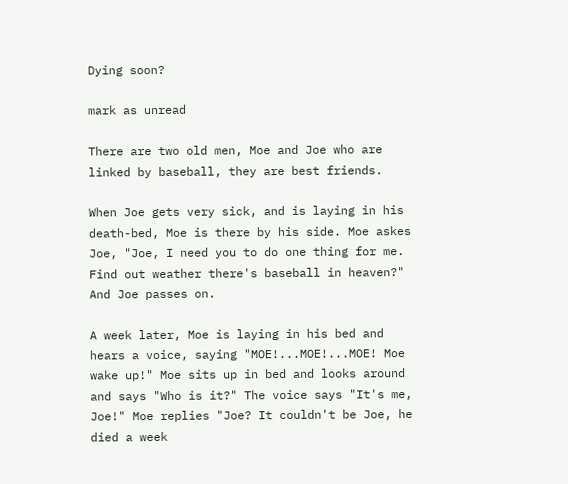Dying soon?

mark as unread

There are two old men, Moe and Joe who are linked by baseball, they are best friends.

When Joe gets very sick, and is laying in his death-bed, Moe is there by his side. Moe askes Joe, "Joe, I need you to do one thing for me. Find out weather there's baseball in heaven?" And Joe passes on.

A week later, Moe is laying in his bed and hears a voice, saying "MOE!...MOE!...MOE! Moe wake up!" Moe sits up in bed and looks around and says "Who is it?" The voice says "It's me, Joe!" Moe replies "Joe? It couldn't be Joe, he died a week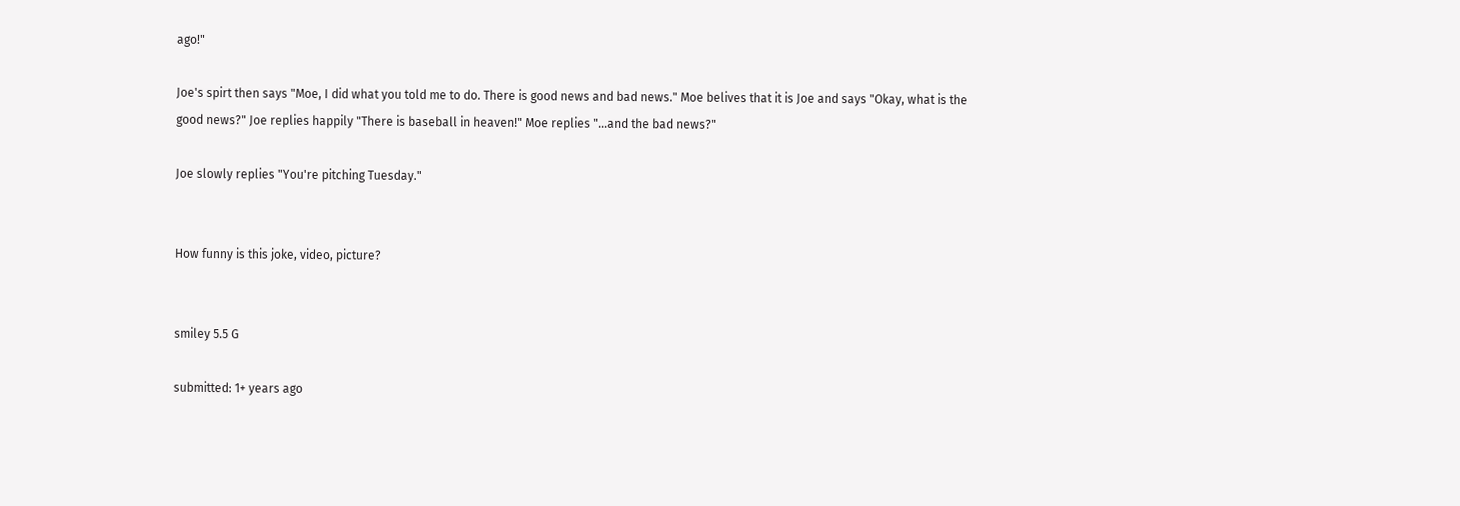ago!"

Joe's spirt then says "Moe, I did what you told me to do. There is good news and bad news." Moe belives that it is Joe and says "Okay, what is the good news?" Joe replies happily "There is baseball in heaven!" Moe replies "...and the bad news?"

Joe slowly replies "You're pitching Tuesday."


How funny is this joke, video, picture?


smiley 5.5 G

submitted: 1+ years ago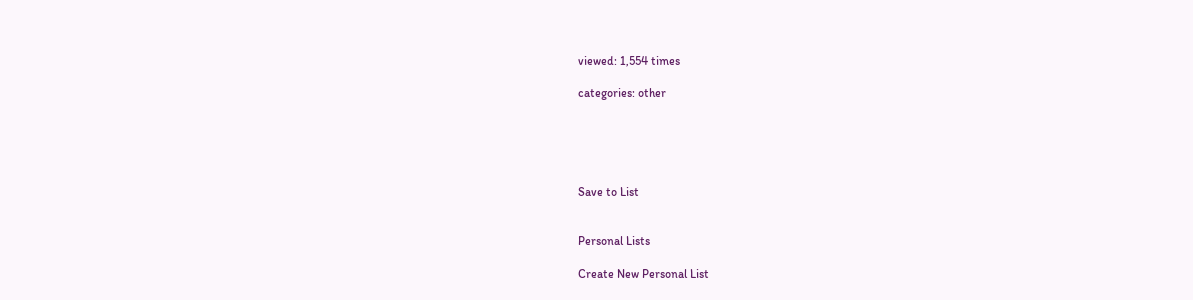viewed: 1,554 times

categories: other





Save to List


Personal Lists

Create New Personal List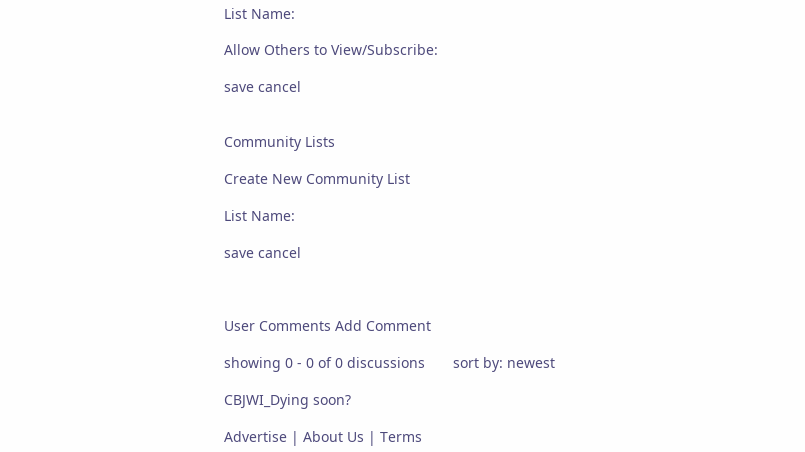List Name:

Allow Others to View/Subscribe:

save cancel


Community Lists

Create New Community List

List Name:

save cancel



User Comments Add Comment

showing 0 - 0 of 0 discussions       sort by: newest

CBJWI_Dying soon?

Advertise | About Us | Terms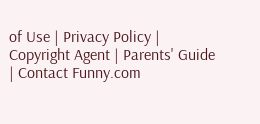of Use | Privacy Policy | Copyright Agent | Parents' Guide | Contact Funny.com